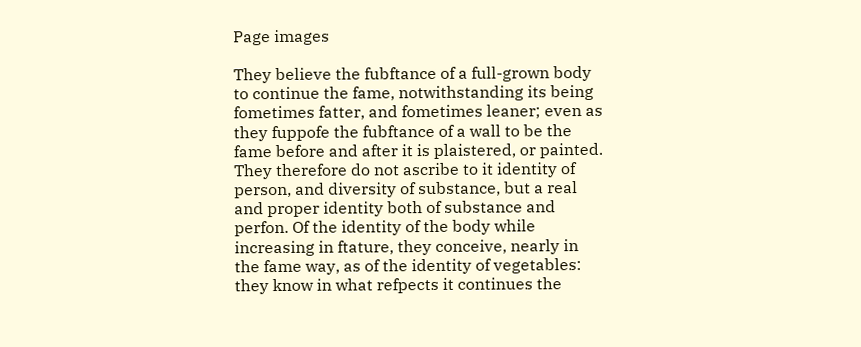Page images

They believe the fubftance of a full-grown body to continue the fame, notwithstanding its being fometimes fatter, and fometimes leaner; even as they fuppofe the fubftance of a wall to be the fame before and after it is plaistered, or painted. They therefore do not ascribe to it identity of person, and diversity of substance, but a real and proper identity both of substance and perfon. Of the identity of the body while increasing in ftature, they conceive, nearly in the fame way, as of the identity of vegetables: they know in what refpects it continues the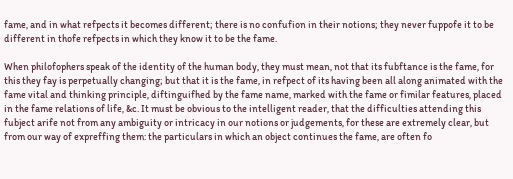fame, and in what refpects it becomes different; there is no confufion in their notions; they never fuppofe it to be different in thofe refpects in which they know it to be the fame.

When philofophers speak of the identity of the human body, they must mean, not that its fubftance is the fame, for this they fay is perpetually changing; but that it is the fame, in refpect of its having been all along animated with the fame vital and thinking principle, diftinguifhed by the fame name, marked with the fame or fimilar features, placed in the fame relations of life, &c. It must be obvious to the intelligent reader, that the difficulties attending this fubject arife not from any ambiguity or intricacy in our notions or judgements, for these are extremely clear, but from our way of expreffing them: the particulars in which an object continues the fame, are often fo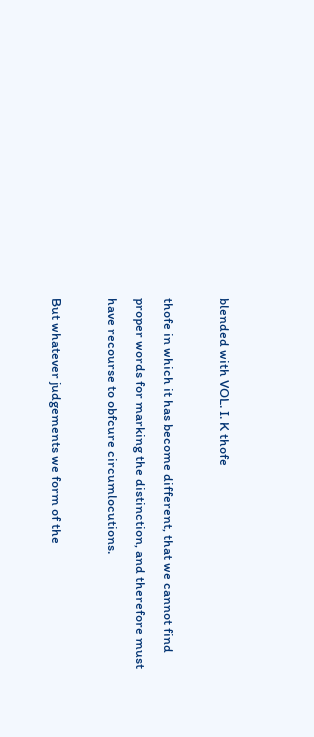blended with VOL. I. K thofe

thofe in which it has become different, that we cannot find proper words for marking the distinction, and therefore must have recourse to obfcure circumlocutions.

But whatever judgements we form of the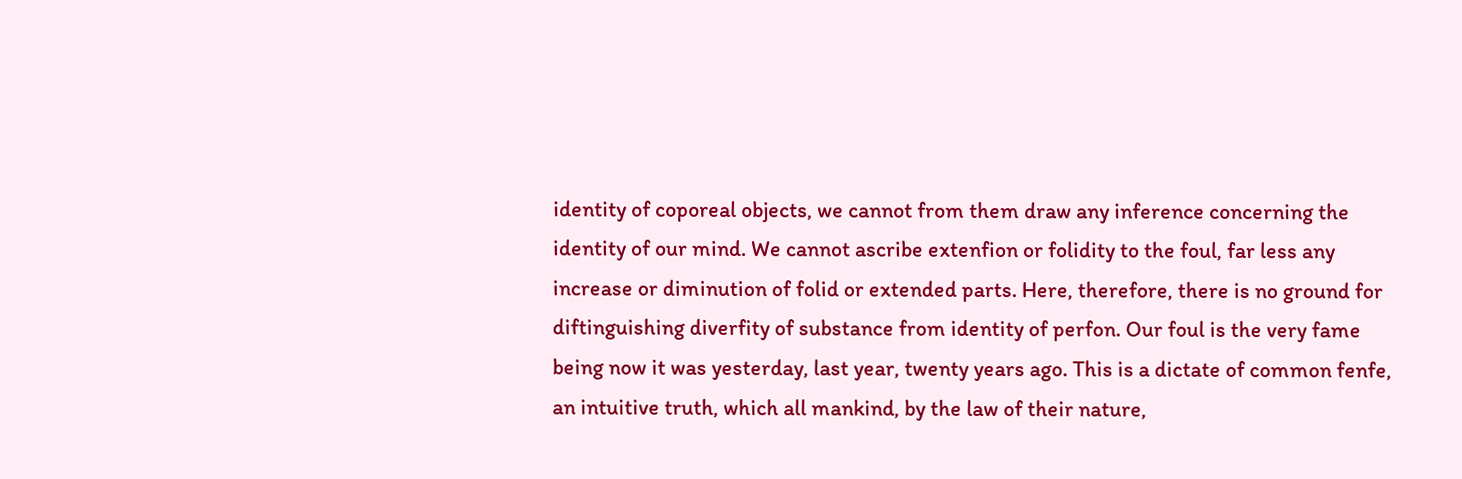identity of coporeal objects, we cannot from them draw any inference concerning the identity of our mind. We cannot ascribe extenfion or folidity to the foul, far less any increase or diminution of folid or extended parts. Here, therefore, there is no ground for diftinguishing diverfity of substance from identity of perfon. Our foul is the very fame being now it was yesterday, last year, twenty years ago. This is a dictate of common fenfe, an intuitive truth, which all mankind, by the law of their nature,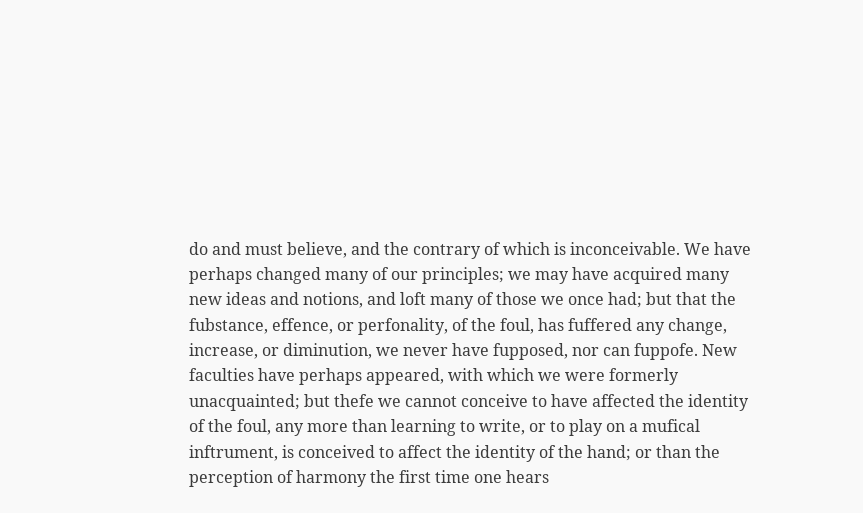do and must believe, and the contrary of which is inconceivable. We have perhaps changed many of our principles; we may have acquired many new ideas and notions, and loft many of those we once had; but that the fubstance, effence, or perfonality, of the foul, has fuffered any change, increase, or diminution, we never have fupposed, nor can fuppofe. New faculties have perhaps appeared, with which we were formerly unacquainted; but thefe we cannot conceive to have affected the identity of the foul, any more than learning to write, or to play on a mufical inftrument, is conceived to affect the identity of the hand; or than the perception of harmony the first time one hears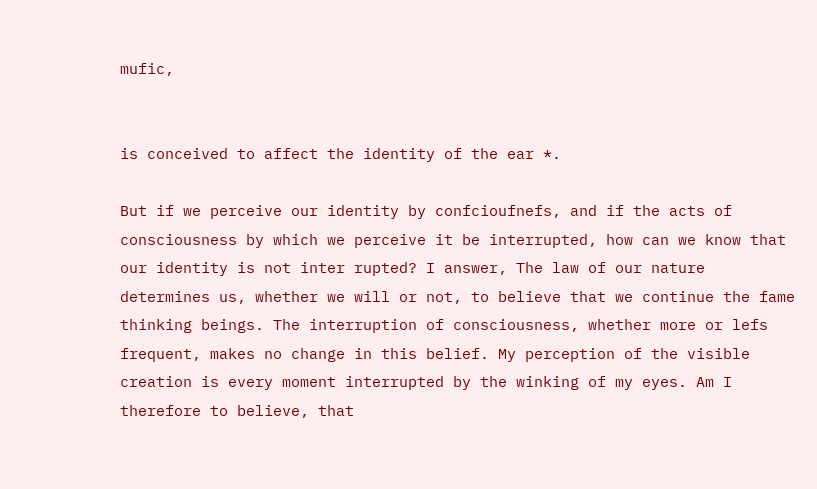mufic,


is conceived to affect the identity of the ear *.

But if we perceive our identity by confcioufnefs, and if the acts of consciousness by which we perceive it be interrupted, how can we know that our identity is not inter rupted? I answer, The law of our nature determines us, whether we will or not, to believe that we continue the fame thinking beings. The interruption of consciousness, whether more or lefs frequent, makes no change in this belief. My perception of the visible creation is every moment interrupted by the winking of my eyes. Am I therefore to believe, that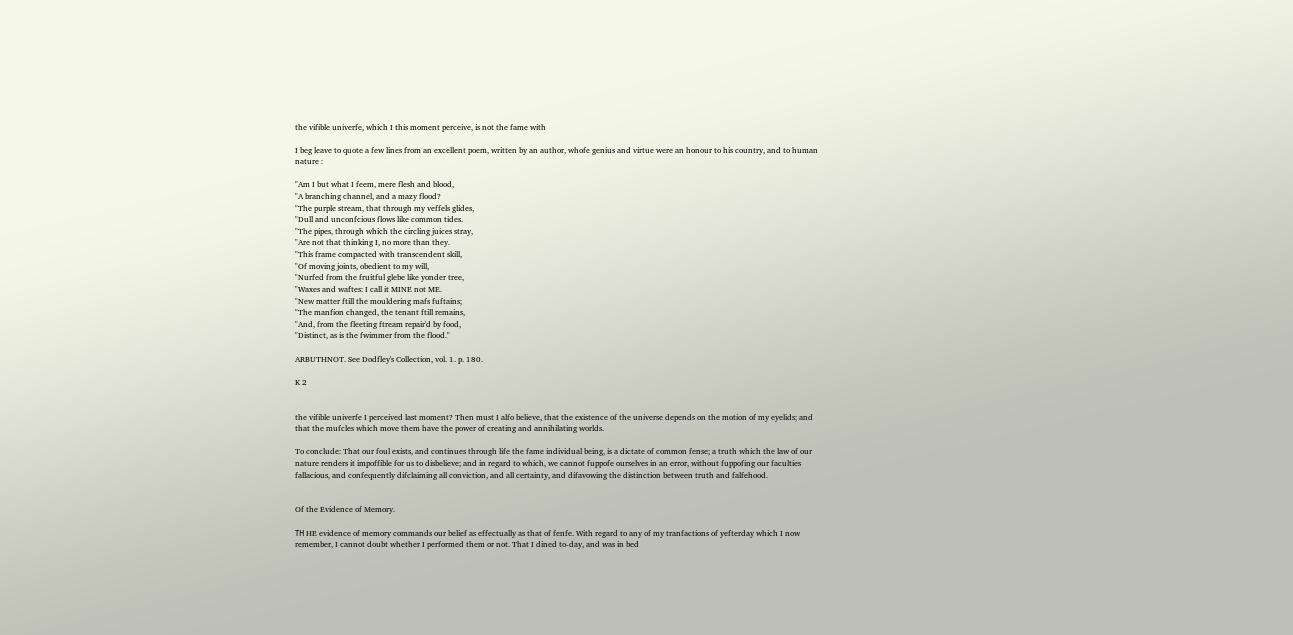the vifible univerfe, which I this moment perceive, is not the fame with

I beg leave to quote a few lines from an excellent poem, written by an author, whofe genius and virtue were an honour to his country, and to human nature :

"Am I but what I feem, mere flesh and blood,
"A branching channel, and a mazy flood?
"The purple stream, that through my veffels glides,
"Dull and unconfcious flows like common tides.
"The pipes, through which the circling juices stray,
"Are not that thinking I, no more than they.
"This frame compacted with transcendent skill,
"Of moving joints, obedient to my will,
"Nurfed from the fruitful glebe like yonder tree,
"Waxes and waftes: I call it MINE not ME.
"New matter ftill the mouldering mafs fuftains;
"The manfion changed, the tenant ftill remains,
"And, from the fleeting ftream repair'd by food,
"Distinct, as is the fwimmer from the flood."

ARBUTHNOT. See Dodfley's Collection, vol. 1. p. 180.

K 2


the vifible univerfe I perceived last moment? Then must I alfo believe, that the existence of the universe depends on the motion of my eyelids; and that the mufcles which move them have the power of creating and annihilating worlds.

To conclude: That our foul exists, and continues through life the fame individual being, is a dictate of common fense; a truth which the law of our nature renders it impoffible for us to disbelieve; and in regard to which, we cannot fuppofe ourselves in an error, without fuppofing our faculties fallacious, and confequently difclaiming all conviction, and all certainty, and difavowing the distinction between truth and falfehood.


Of the Evidence of Memory.

ΤΗ HE evidence of memory commands our belief as effectually as that of fenfe. With regard to any of my tranfactions of yefterday which I now remember, I cannot doubt whether I performed them or not. That I dined to-day, and was in bed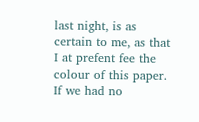last night, is as certain to me, as that I at prefent fee the colour of this paper. If we had no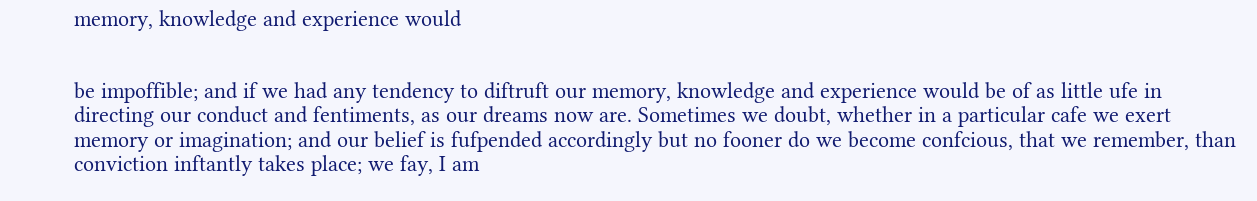memory, knowledge and experience would


be impoffible; and if we had any tendency to diftruft our memory, knowledge and experience would be of as little ufe in directing our conduct and fentiments, as our dreams now are. Sometimes we doubt, whether in a particular cafe we exert memory or imagination; and our belief is fufpended accordingly but no fooner do we become confcious, that we remember, than conviction inftantly takes place; we fay, I am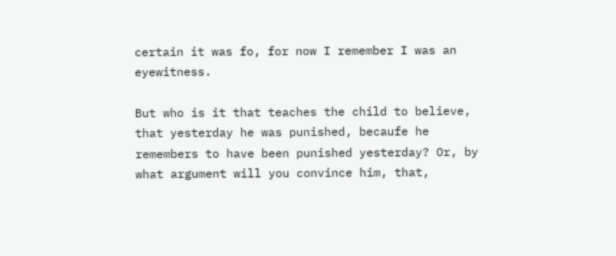certain it was fo, for now I remember I was an eyewitness.

But who is it that teaches the child to believe, that yesterday he was punished, becaufe he remembers to have been punished yesterday? Or, by what argument will you convince him, that,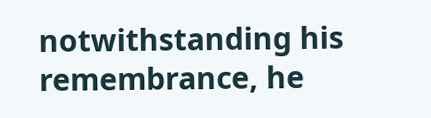notwithstanding his remembrance, he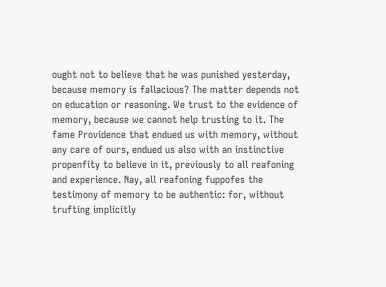ought not to believe that he was punished yesterday, because memory is fallacious? The matter depends not on education or reasoning. We trust to the evidence of memory, because we cannot help trusting to it. The fame Providence that endued us with memory, without any care of ours, endued us also with an instinctive propenfity to believe in it, previously to all reafoning and experience. Nay, all reafoning fuppofes the testimony of memory to be authentic: for, without trufting implicitly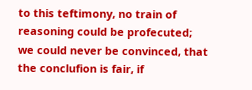to this teftimony, no train of reasoning could be profecuted; we could never be convinced, that the conclufion is fair, if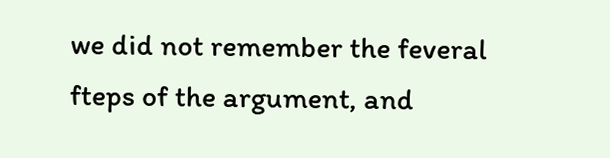we did not remember the feveral fteps of the argument, and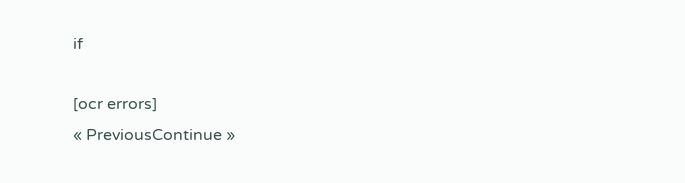if

[ocr errors]
« PreviousContinue »